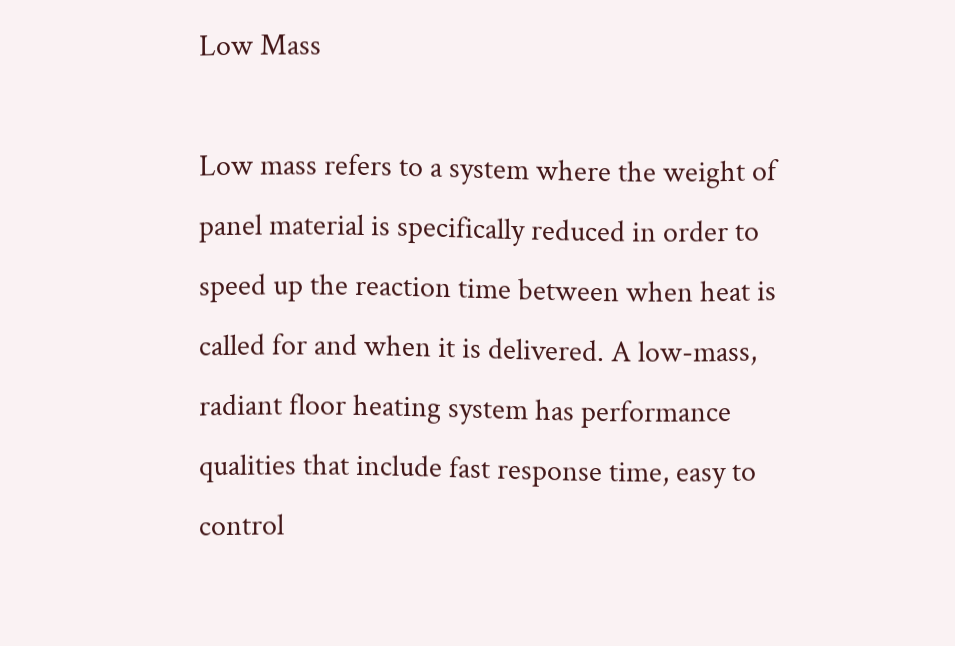Low Mass

Low mass refers to a system where the weight of panel material is specifically reduced in order to speed up the reaction time between when heat is called for and when it is delivered. A low-mass, radiant floor heating system has performance qualities that include fast response time, easy to control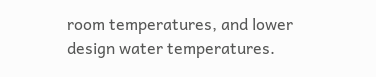room temperatures, and lower design water temperatures.